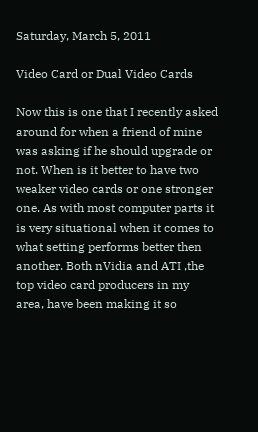Saturday, March 5, 2011

Video Card or Dual Video Cards

Now this is one that I recently asked around for when a friend of mine was asking if he should upgrade or not. When is it better to have two weaker video cards or one stronger one. As with most computer parts it is very situational when it comes to what setting performs better then another. Both nVidia and ATI ,the top video card producers in my area, have been making it so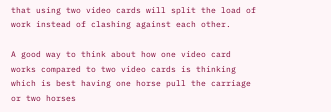that using two video cards will split the load of work instead of clashing against each other.

A good way to think about how one video card works compared to two video cards is thinking which is best having one horse pull the carriage or two horses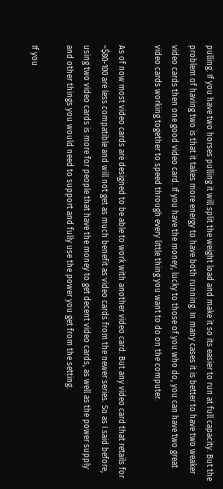pulling. If you have two horses pulling it will split the weight load and make it so its easier to run at full capacity. But the problem of having two is that it takes more energy to have both running. In many cases it is better to have two weaker video cards then one good video card. If you have the money, lucky to those of you who do, you can have two great video cards working together to speed through every little thing you want to do on the computer.

As of now most video cards are designed to be able to work with another video card. But any video card that retails for ~$80-100 are less compatible and will not get as much benefit as video cards from the newer series. So as I said before, using two video cards is more for people that have the money to get decent video cards, as well as the power supply and other things you would need to support and fully use the power you get from the setting.

If you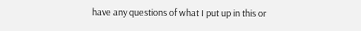have any questions of what I put up in this or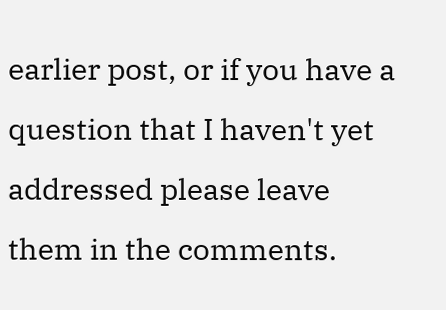earlier post, or if you have a question that I haven't yet addressed please leave them in the comments.